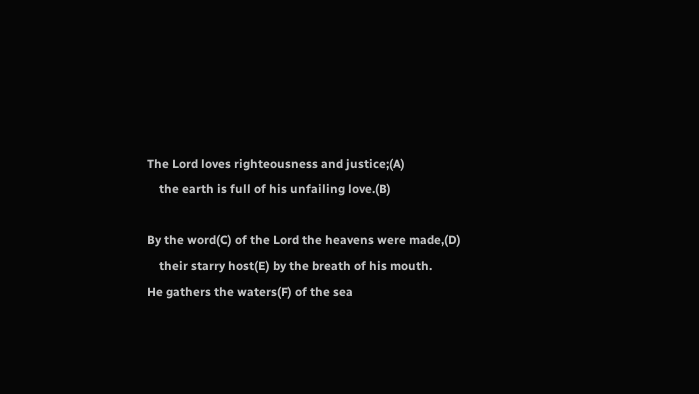The Lord loves righteousness and justice;(A)
    the earth is full of his unfailing love.(B)

By the word(C) of the Lord the heavens were made,(D)
    their starry host(E) by the breath of his mouth.
He gathers the waters(F) of the sea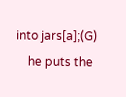into jars[a];(G)
    he puts the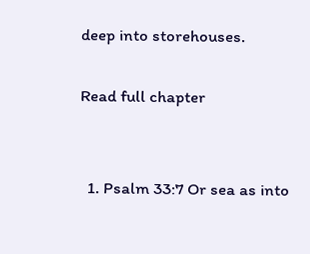deep into storehouses.

Read full chapter


  1. Psalm 33:7 Or sea as into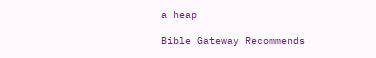a heap

Bible Gateway Recommends